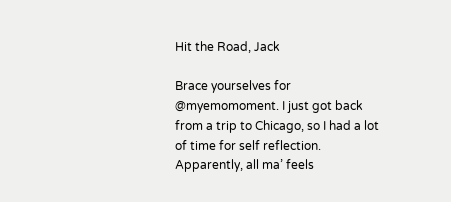Hit the Road, Jack

Brace yourselves for @myemomoment. I just got back from a trip to Chicago, so I had a lot of time for self reflection. Apparently, all ma’ feels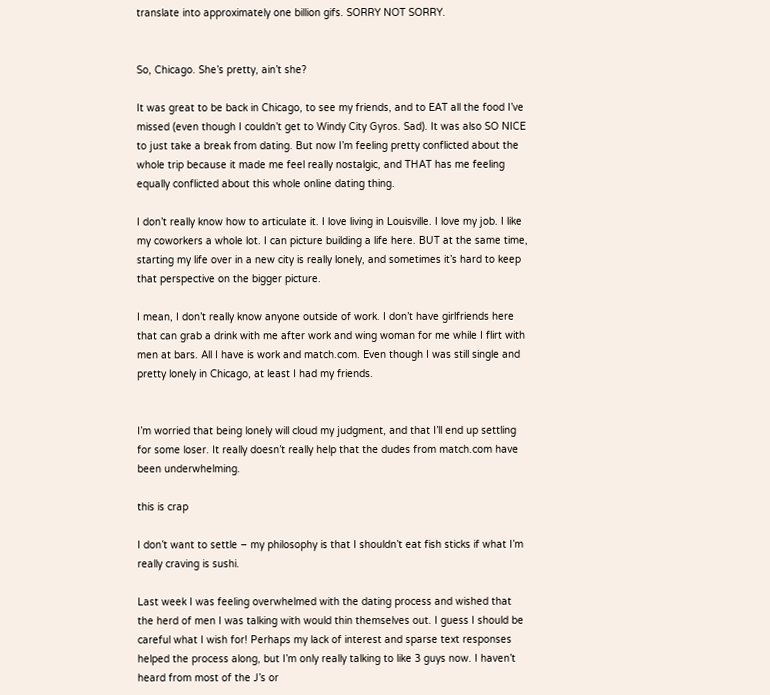translate into approximately one billion gifs. SORRY NOT SORRY.


So, Chicago. She’s pretty, ain’t she?

It was great to be back in Chicago, to see my friends, and to EAT all the food I’ve missed (even though I couldn’t get to Windy City Gyros. Sad). It was also SO NICE to just take a break from dating. But now I’m feeling pretty conflicted about the whole trip because it made me feel really nostalgic, and THAT has me feeling equally conflicted about this whole online dating thing.

I don’t really know how to articulate it. I love living in Louisville. I love my job. I like my coworkers a whole lot. I can picture building a life here. BUT at the same time, starting my life over in a new city is really lonely, and sometimes it’s hard to keep that perspective on the bigger picture.

I mean, I don’t really know anyone outside of work. I don’t have girlfriends here that can grab a drink with me after work and wing woman for me while I flirt with men at bars. All I have is work and match.com. Even though I was still single and pretty lonely in Chicago, at least I had my friends.


I’m worried that being lonely will cloud my judgment, and that I’ll end up settling for some loser. It really doesn’t really help that the dudes from match.com have been underwhelming.

this is crap

I don’t want to settle – my philosophy is that I shouldn’t eat fish sticks if what I’m really craving is sushi.

Last week I was feeling overwhelmed with the dating process and wished that the herd of men I was talking with would thin themselves out. I guess I should be careful what I wish for! Perhaps my lack of interest and sparse text responses helped the process along, but I’m only really talking to like 3 guys now. I haven’t heard from most of the J’s or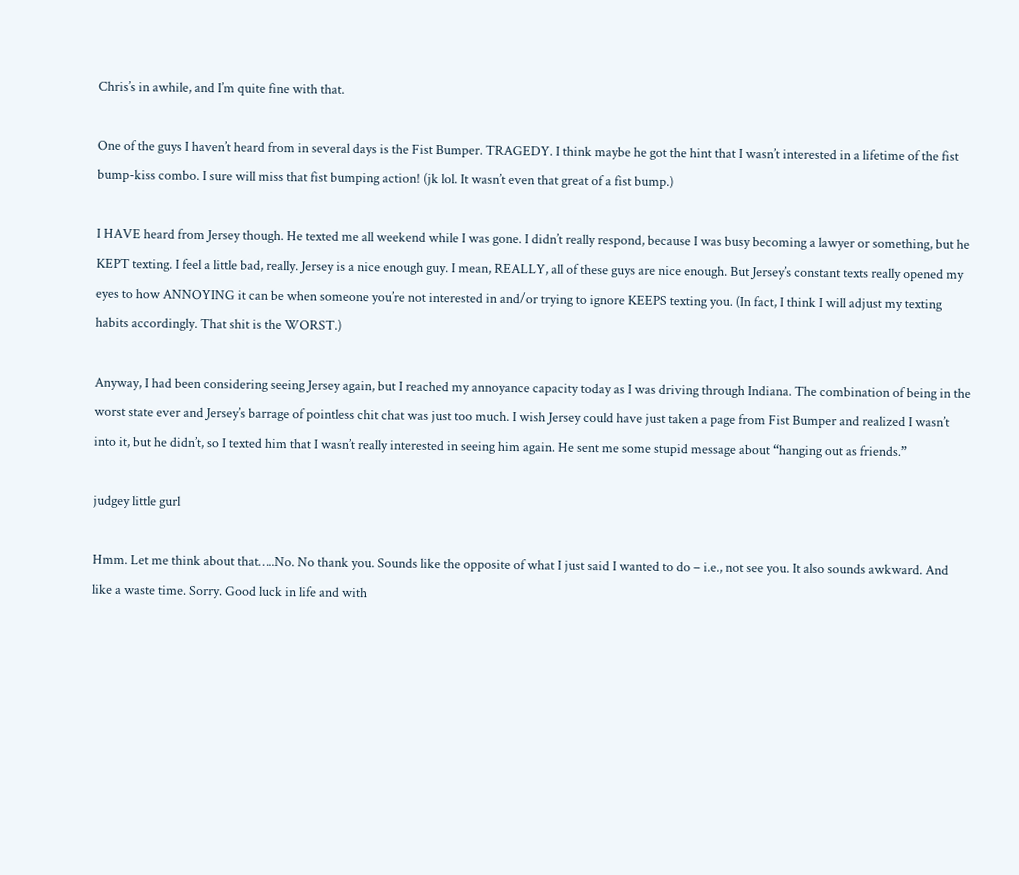Chris’s in awhile, and I’m quite fine with that.

One of the guys I haven’t heard from in several days is the Fist Bumper. TRAGEDY. I think maybe he got the hint that I wasn’t interested in a lifetime of the fist bump-kiss combo. I sure will miss that fist bumping action! (jk lol. It wasn’t even that great of a fist bump.)

I HAVE heard from Jersey though. He texted me all weekend while I was gone. I didn’t really respond, because I was busy becoming a lawyer or something, but he KEPT texting. I feel a little bad, really. Jersey is a nice enough guy. I mean, REALLY, all of these guys are nice enough. But Jersey’s constant texts really opened my eyes to how ANNOYING it can be when someone you’re not interested in and/or trying to ignore KEEPS texting you. (In fact, I think I will adjust my texting habits accordingly. That shit is the WORST.)

Anyway, I had been considering seeing Jersey again, but I reached my annoyance capacity today as I was driving through Indiana. The combination of being in the worst state ever and Jersey’s barrage of pointless chit chat was just too much. I wish Jersey could have just taken a page from Fist Bumper and realized I wasn’t into it, but he didn’t, so I texted him that I wasn’t really interested in seeing him again. He sent me some stupid message about “hanging out as friends.”

judgey little gurl

Hmm. Let me think about that…..No. No thank you. Sounds like the opposite of what I just said I wanted to do – i.e., not see you. It also sounds awkward. And like a waste time. Sorry. Good luck in life and with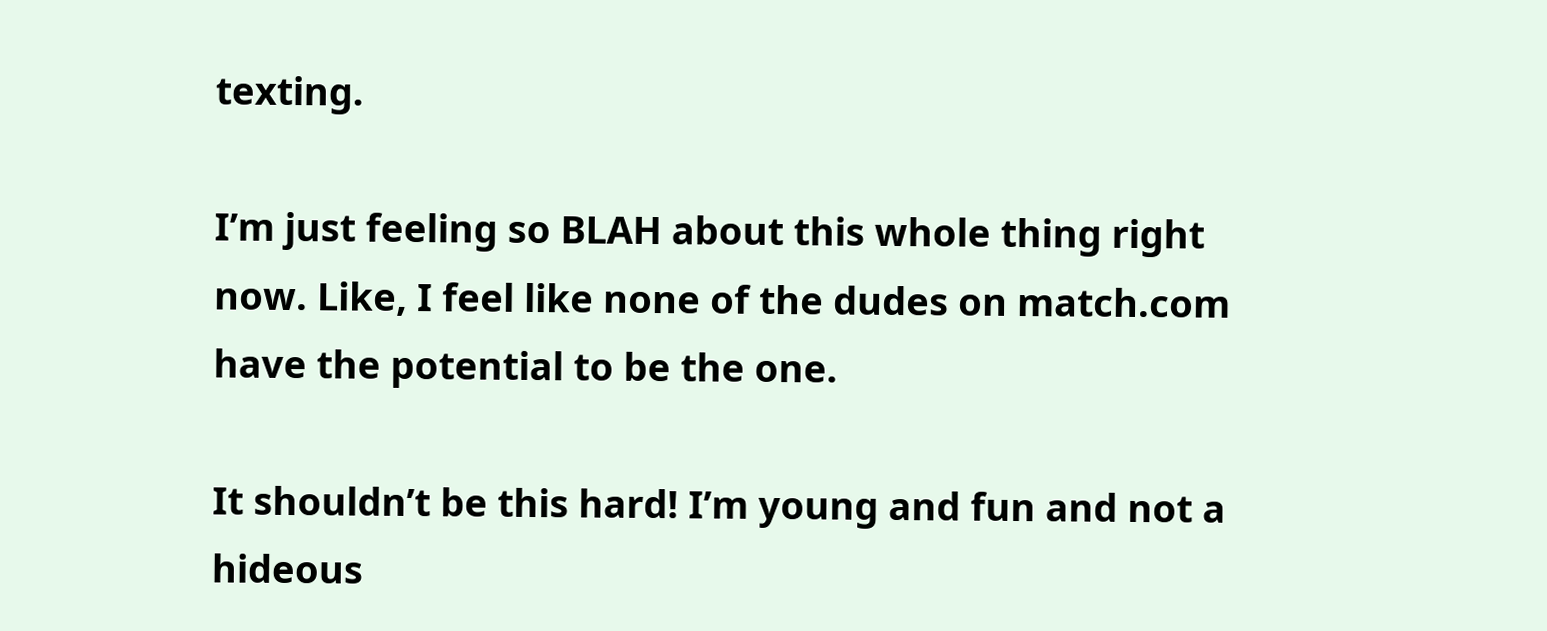texting.

I’m just feeling so BLAH about this whole thing right now. Like, I feel like none of the dudes on match.com have the potential to be the one.

It shouldn’t be this hard! I’m young and fun and not a hideous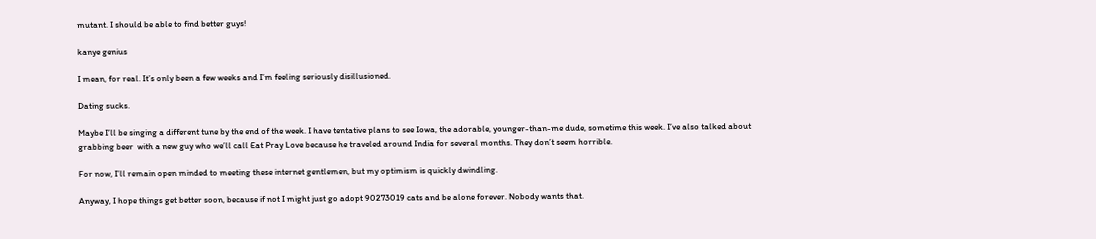mutant. I should be able to find better guys!

kanye genius

I mean, for real. It’s only been a few weeks and I’m feeling seriously disillusioned.

Dating sucks.

Maybe I’ll be singing a different tune by the end of the week. I have tentative plans to see Iowa, the adorable, younger-than-me dude, sometime this week. I’ve also talked about grabbing beer  with a new guy who we’ll call Eat Pray Love because he traveled around India for several months. They don’t seem horrible.

For now, I’ll remain open minded to meeting these internet gentlemen, but my optimism is quickly dwindling.

Anyway, I hope things get better soon, because if not I might just go adopt 90273019 cats and be alone forever. Nobody wants that.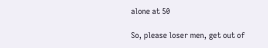alone at 50

So, please loser men, get out of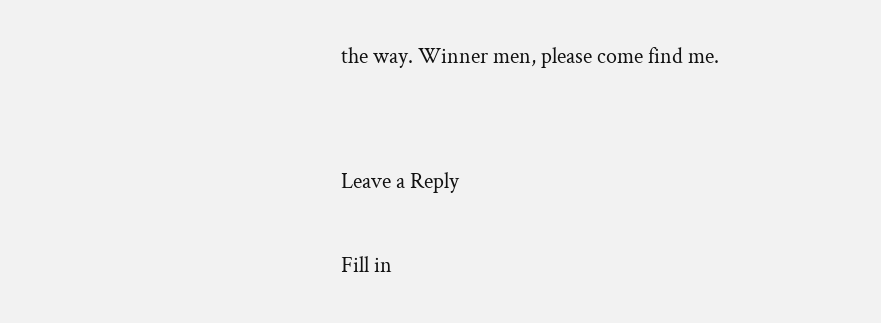the way. Winner men, please come find me.


Leave a Reply

Fill in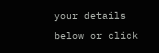your details below or click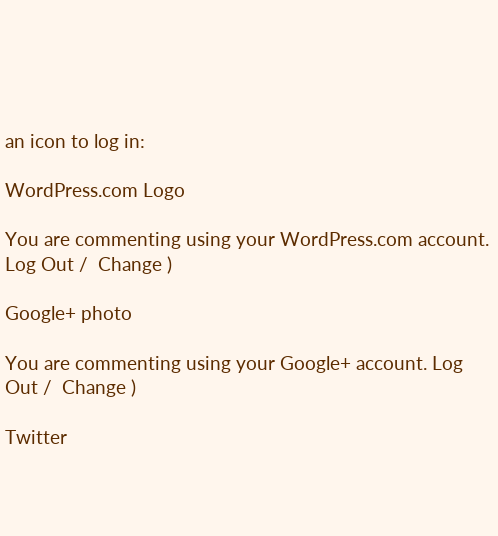an icon to log in:

WordPress.com Logo

You are commenting using your WordPress.com account. Log Out /  Change )

Google+ photo

You are commenting using your Google+ account. Log Out /  Change )

Twitter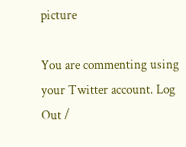picture

You are commenting using your Twitter account. Log Out /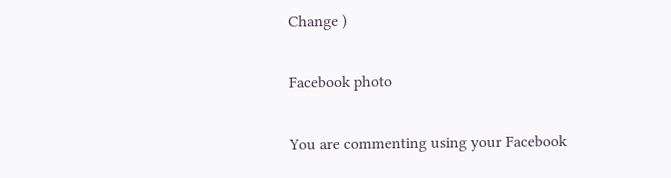Change )

Facebook photo

You are commenting using your Facebook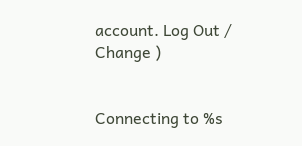account. Log Out /  Change )


Connecting to %s